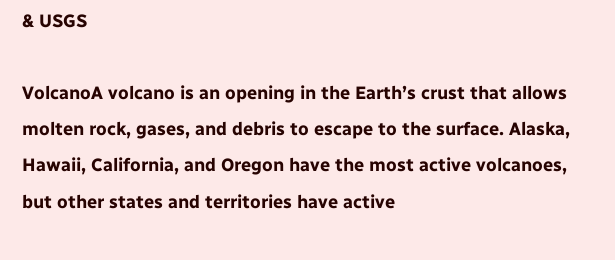& USGS

VolcanoA volcano is an opening in the Earth’s crust that allows molten rock, gases, and debris to escape to the surface. Alaska, Hawaii, California, and Oregon have the most active volcanoes, but other states and territories have active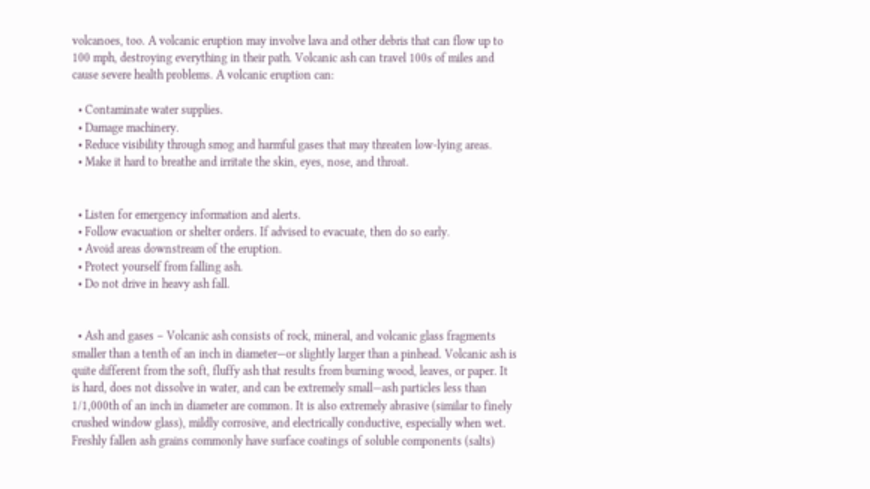volcanoes, too. A volcanic eruption may involve lava and other debris that can flow up to 100 mph, destroying everything in their path. Volcanic ash can travel 100s of miles and cause severe health problems. A volcanic eruption can:

  • Contaminate water supplies.
  • Damage machinery.
  • Reduce visibility through smog and harmful gases that may threaten low-lying areas.
  • Make it hard to breathe and irritate the skin, eyes, nose, and throat.


  • Listen for emergency information and alerts.
  • Follow evacuation or shelter orders. If advised to evacuate, then do so early.
  • Avoid areas downstream of the eruption.
  • Protect yourself from falling ash.
  • Do not drive in heavy ash fall.


  • Ash and gases – Volcanic ash consists of rock, mineral, and volcanic glass fragments smaller than a tenth of an inch in diameter—or slightly larger than a pinhead. Volcanic ash is quite different from the soft, fluffy ash that results from burning wood, leaves, or paper. It is hard, does not dissolve in water, and can be extremely small—ash particles less than 1/1,000th of an inch in diameter are common. It is also extremely abrasive (similar to finely crushed window glass), mildly corrosive, and electrically conductive, especially when wet. Freshly fallen ash grains commonly have surface coatings of soluble components (salts)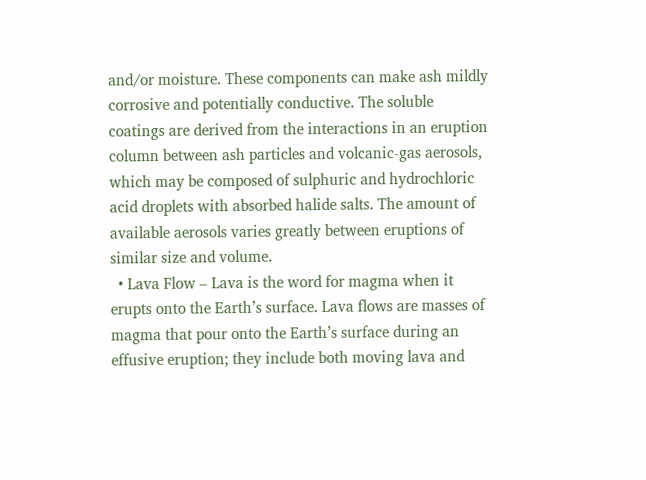and/or moisture. These components can make ash mildly corrosive and potentially conductive. The soluble coatings are derived from the interactions in an eruption column between ash particles and volcanic-gas aerosols, which may be composed of sulphuric and hydrochloric acid droplets with absorbed halide salts. The amount of available aerosols varies greatly between eruptions of similar size and volume.
  • Lava Flow – Lava is the word for magma when it erupts onto the Earth’s surface. Lava flows are masses of magma that pour onto the Earth’s surface during an effusive eruption; they include both moving lava and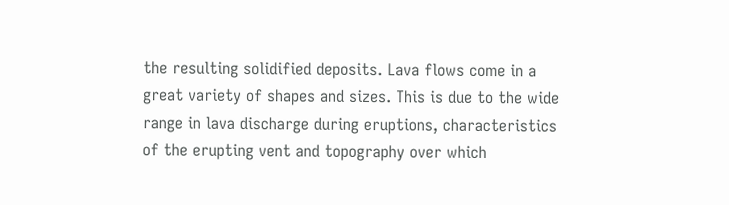the resulting solidified deposits. Lava flows come in a great variety of shapes and sizes. This is due to the wide range in lava discharge during eruptions, characteristics of the erupting vent and topography over which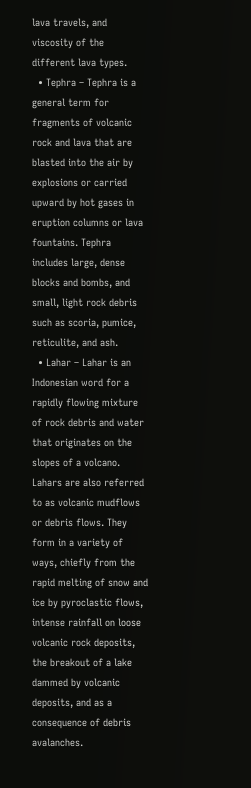lava travels, and viscosity of the different lava types.
  • Tephra – Tephra is a general term for fragments of volcanic rock and lava that are blasted into the air by explosions or carried upward by hot gases in eruption columns or lava fountains. Tephra includes large, dense blocks and bombs, and small, light rock debris such as scoria, pumice, reticulite, and ash.
  • Lahar – Lahar is an Indonesian word for a rapidly flowing mixture of rock debris and water that originates on the slopes of a volcano. Lahars are also referred to as volcanic mudflows or debris flows. They form in a variety of ways, chiefly from the rapid melting of snow and ice by pyroclastic flows, intense rainfall on loose volcanic rock deposits, the breakout of a lake dammed by volcanic deposits, and as a consequence of debris avalanches.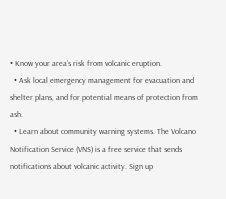• Know your area’s risk from volcanic eruption.
  • Ask local emergency management for evacuation and shelter plans, and for potential means of protection from ash.
  • Learn about community warning systems. The Volcano Notification Service (VNS) is a free service that sends notifications about volcanic activity. Sign up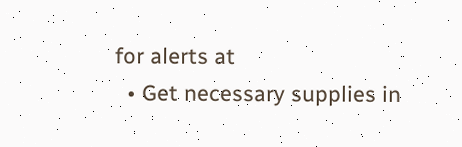for alerts at
  • Get necessary supplies in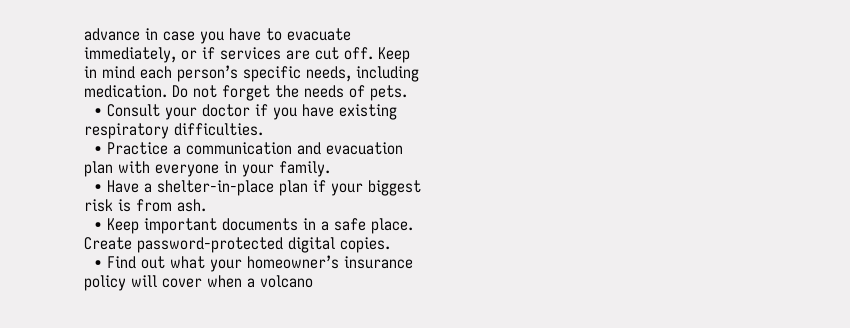advance in case you have to evacuate immediately, or if services are cut off. Keep in mind each person’s specific needs, including medication. Do not forget the needs of pets.
  • Consult your doctor if you have existing respiratory difficulties.
  • Practice a communication and evacuation plan with everyone in your family.
  • Have a shelter-in-place plan if your biggest risk is from ash.
  • Keep important documents in a safe place. Create password-protected digital copies.
  • Find out what your homeowner’s insurance policy will cover when a volcano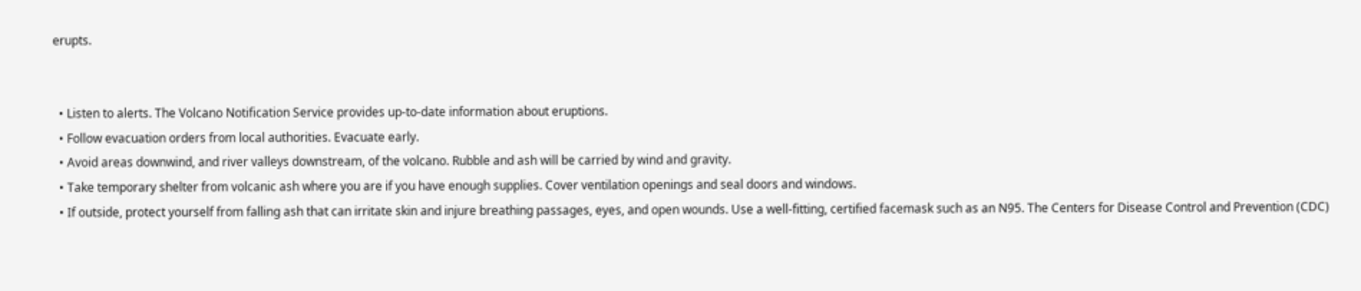erupts.


  • Listen to alerts. The Volcano Notification Service provides up-to-date information about eruptions.
  • Follow evacuation orders from local authorities. Evacuate early.
  • Avoid areas downwind, and river valleys downstream, of the volcano. Rubble and ash will be carried by wind and gravity.
  • Take temporary shelter from volcanic ash where you are if you have enough supplies. Cover ventilation openings and seal doors and windows.
  • If outside, protect yourself from falling ash that can irritate skin and injure breathing passages, eyes, and open wounds. Use a well-fitting, certified facemask such as an N95. The Centers for Disease Control and Prevention (CDC)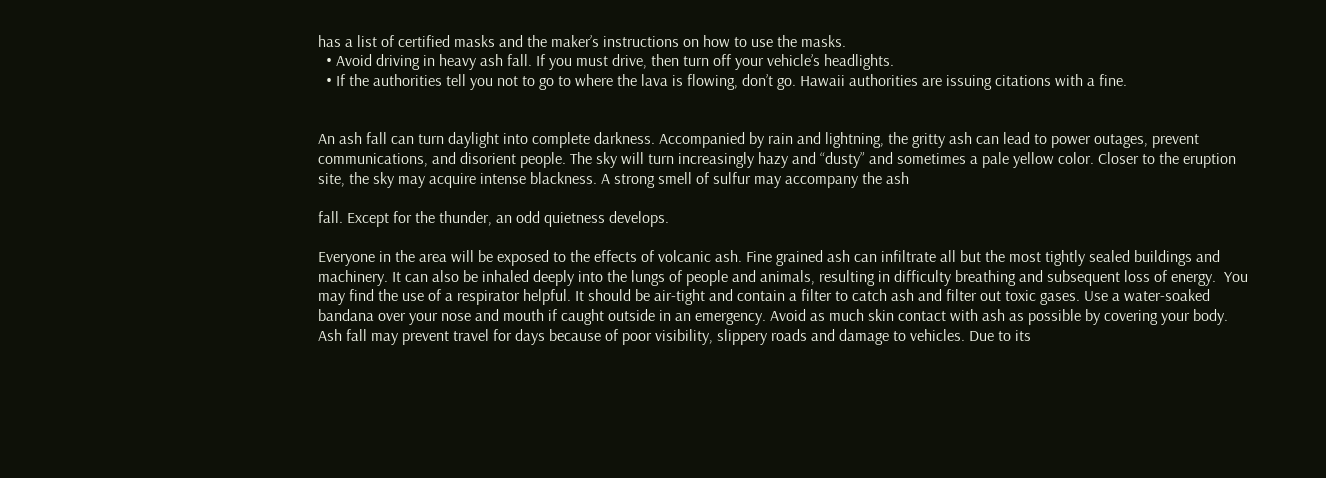has a list of certified masks and the maker’s instructions on how to use the masks.
  • Avoid driving in heavy ash fall. If you must drive, then turn off your vehicle’s headlights.
  • If the authorities tell you not to go to where the lava is flowing, don’t go. Hawaii authorities are issuing citations with a fine.


An ash fall can turn daylight into complete darkness. Accompanied by rain and lightning, the gritty ash can lead to power outages, prevent communications, and disorient people. The sky will turn increasingly hazy and “dusty” and sometimes a pale yellow color. Closer to the eruption site, the sky may acquire intense blackness. A strong smell of sulfur may accompany the ash

fall. Except for the thunder, an odd quietness develops.

Everyone in the area will be exposed to the effects of volcanic ash. Fine grained ash can infiltrate all but the most tightly sealed buildings and machinery. It can also be inhaled deeply into the lungs of people and animals, resulting in difficulty breathing and subsequent loss of energy.  You may find the use of a respirator helpful. It should be air-tight and contain a filter to catch ash and filter out toxic gases. Use a water-soaked bandana over your nose and mouth if caught outside in an emergency. Avoid as much skin contact with ash as possible by covering your body. Ash fall may prevent travel for days because of poor visibility, slippery roads and damage to vehicles. Due to its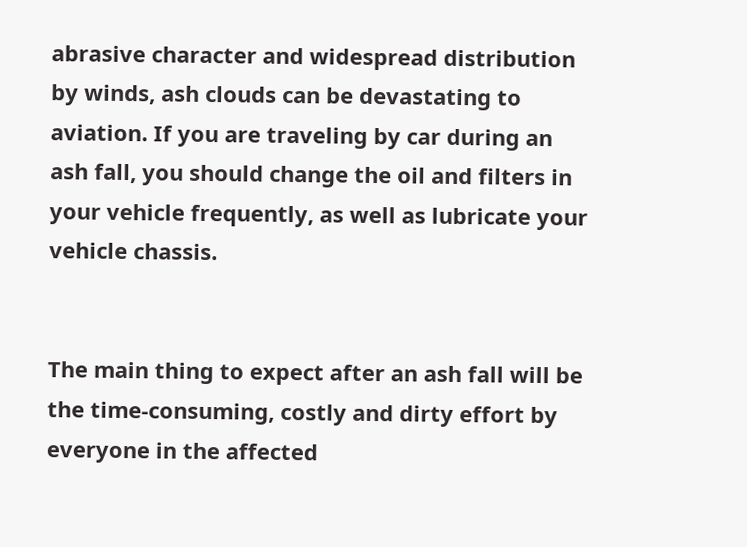abrasive character and widespread distribution by winds, ash clouds can be devastating to aviation. If you are traveling by car during an ash fall, you should change the oil and filters in your vehicle frequently, as well as lubricate your vehicle chassis.


The main thing to expect after an ash fall will be the time-consuming, costly and dirty effort by everyone in the affected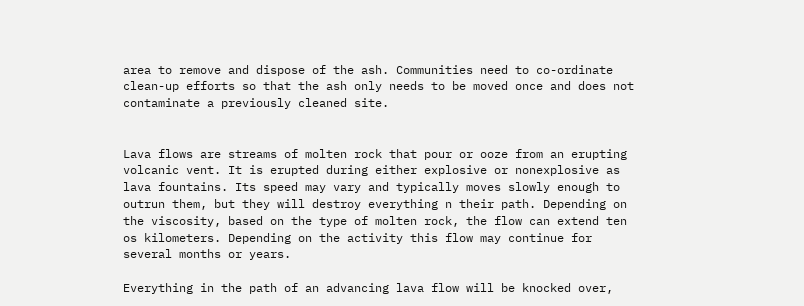area to remove and dispose of the ash. Communities need to co-ordinate clean-up efforts so that the ash only needs to be moved once and does not contaminate a previously cleaned site.


Lava flows are streams of molten rock that pour or ooze from an erupting volcanic vent. It is erupted during either explosive or nonexplosive as lava fountains. Its speed may vary and typically moves slowly enough to outrun them, but they will destroy everything n their path. Depending on the viscosity, based on the type of molten rock, the flow can extend ten os kilometers. Depending on the activity this flow may continue for several months or years.

Everything in the path of an advancing lava flow will be knocked over,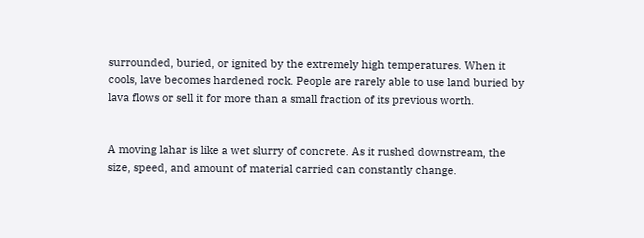surrounded, buried, or ignited by the extremely high temperatures. When it cools, lave becomes hardened rock. People are rarely able to use land buried by lava flows or sell it for more than a small fraction of its previous worth.


A moving lahar is like a wet slurry of concrete. As it rushed downstream, the size, speed, and amount of material carried can constantly change.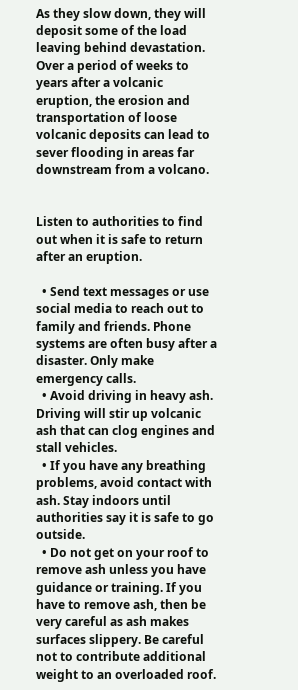As they slow down, they will deposit some of the load leaving behind devastation. Over a period of weeks to years after a volcanic eruption, the erosion and transportation of loose volcanic deposits can lead to sever flooding in areas far downstream from a volcano.


Listen to authorities to find out when it is safe to return after an eruption.

  • Send text messages or use social media to reach out to family and friends. Phone systems are often busy after a disaster. Only make emergency calls.
  • Avoid driving in heavy ash. Driving will stir up volcanic ash that can clog engines and stall vehicles.
  • If you have any breathing problems, avoid contact with ash. Stay indoors until authorities say it is safe to go outside.
  • Do not get on your roof to remove ash unless you have guidance or training. If you have to remove ash, then be very careful as ash makes surfaces slippery. Be careful not to contribute additional weight to an overloaded roof.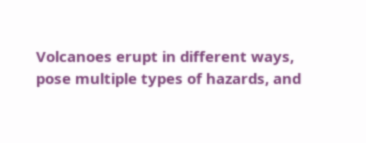Volcanoes erupt in different ways, pose multiple types of hazards, and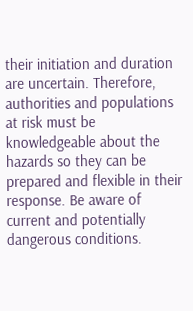their initiation and duration are uncertain. Therefore, authorities and populations at risk must be knowledgeable about the hazards so they can be prepared and flexible in their response. Be aware of current and potentially dangerous conditions.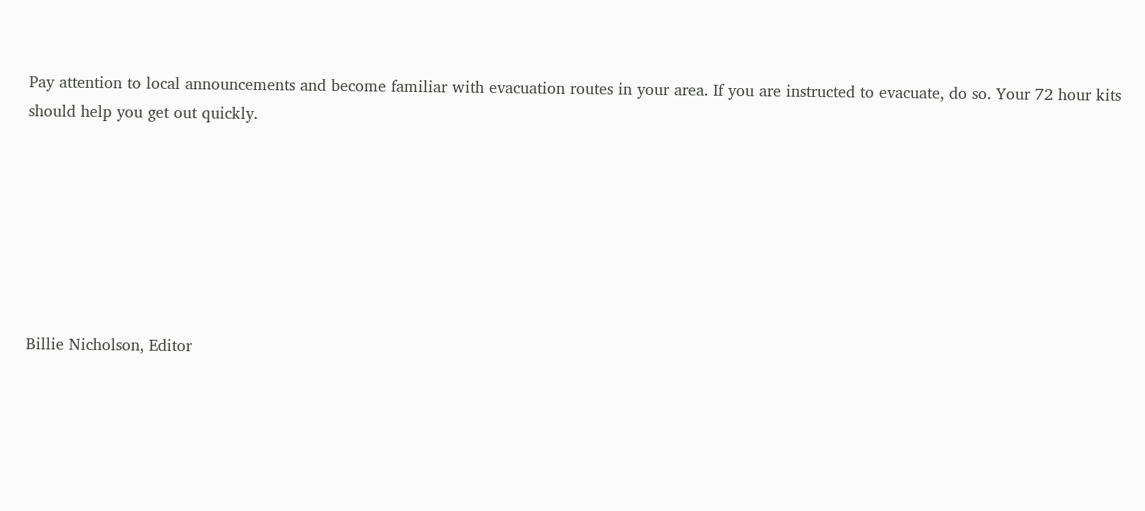Pay attention to local announcements and become familiar with evacuation routes in your area. If you are instructed to evacuate, do so. Your 72 hour kits should help you get out quickly.







Billie Nicholson, Editor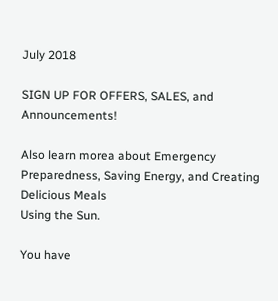July 2018

SIGN UP FOR OFFERS, SALES, and Announcements!

Also learn morea about Emergency Preparedness, Saving Energy, and Creating Delicious Meals
Using the Sun.

You have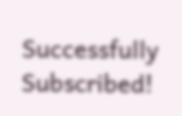Successfully Subscribed!